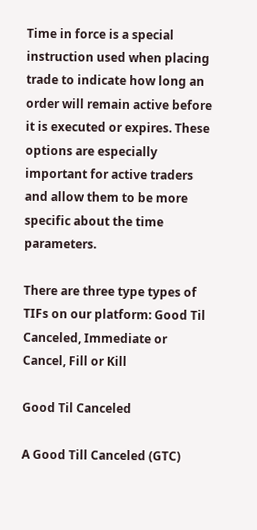Time in force is a special instruction used when placing trade to indicate how long an order will remain active before it is executed or expires. These options are especially important for active traders and allow them to be more specific about the time parameters.

There are three type types of TIFs on our platform: Good Til Canceled, Immediate or Cancel, Fill or Kill

Good Til Canceled

A Good Till Canceled (GTC)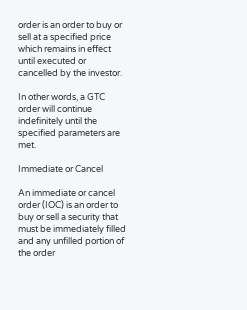order is an order to buy or sell at a specified price which remains in effect until executed or cancelled by the investor.

In other words, a GTC order will continue indefinitely until the specified parameters are met.

Immediate or Cancel

An immediate or cancel order (IOC) is an order to buy or sell a security that must be immediately filled and any unfilled portion of the order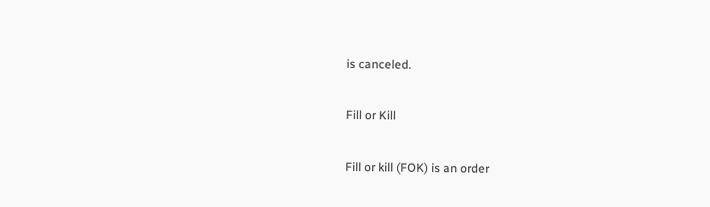is canceled.

Fill or Kill

Fill or kill (FOK) is an order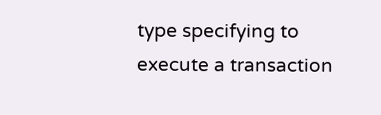type specifying to execute a transaction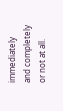immediately and completely or not at all.